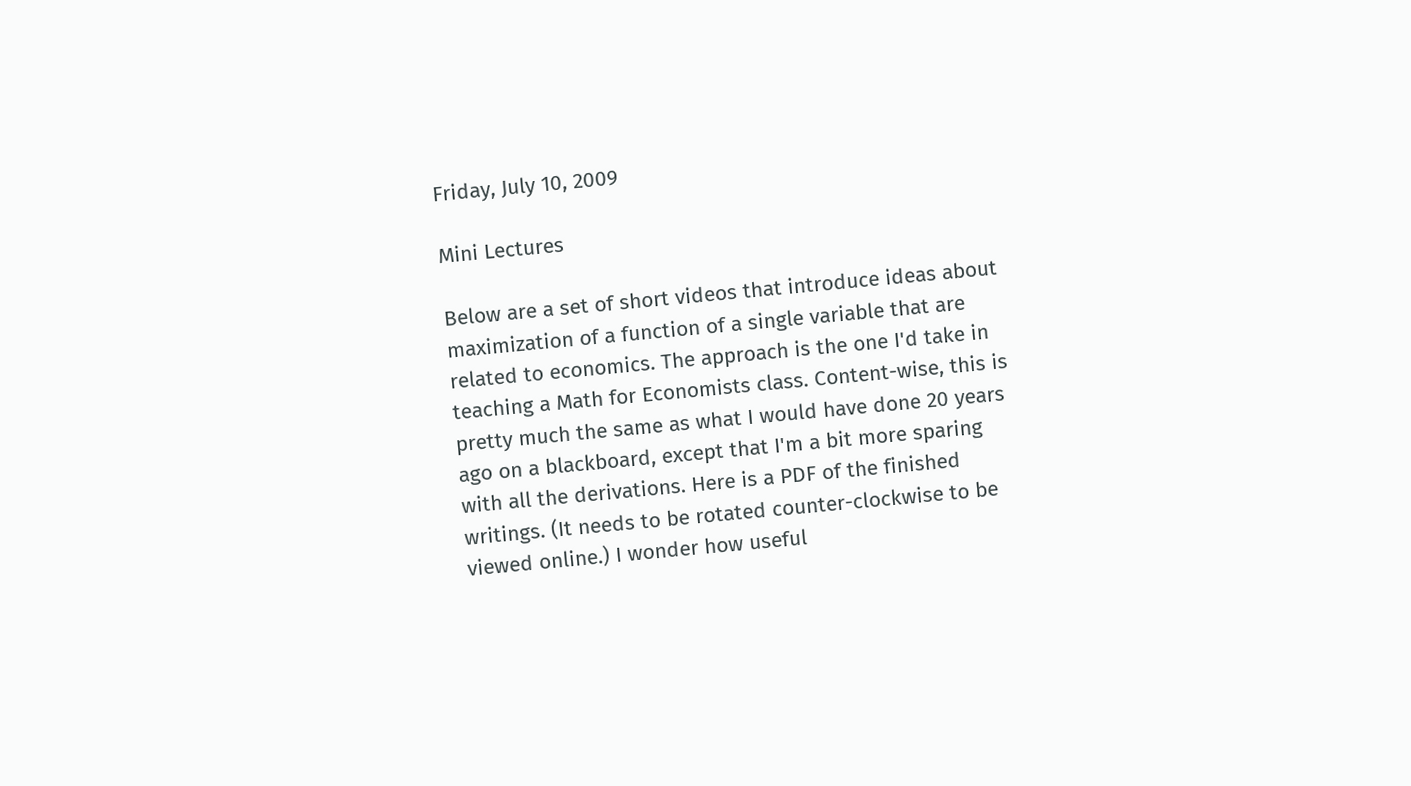Friday, July 10, 2009

Mini Lectures

Below are a set of short videos that introduce ideas about maximization of a function of a single variable that are related to economics. The approach is the one I'd take in teaching a Math for Economists class. Content-wise, this is pretty much the same as what I would have done 20 years ago on a blackboard, except that I'm a bit more sparing with all the derivations. Here is a PDF of the finished writings. (It needs to be rotated counter-clockwise to be viewed online.) I wonder how useful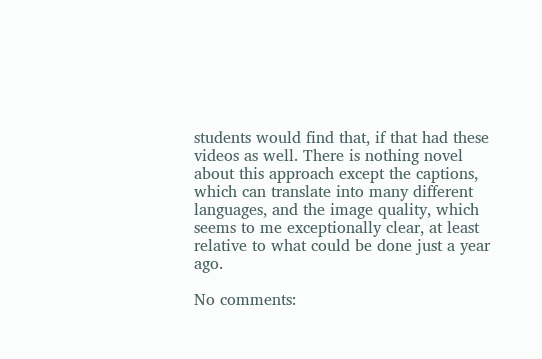students would find that, if that had these videos as well. There is nothing novel about this approach except the captions, which can translate into many different languages, and the image quality, which seems to me exceptionally clear, at least relative to what could be done just a year ago.

No comments: